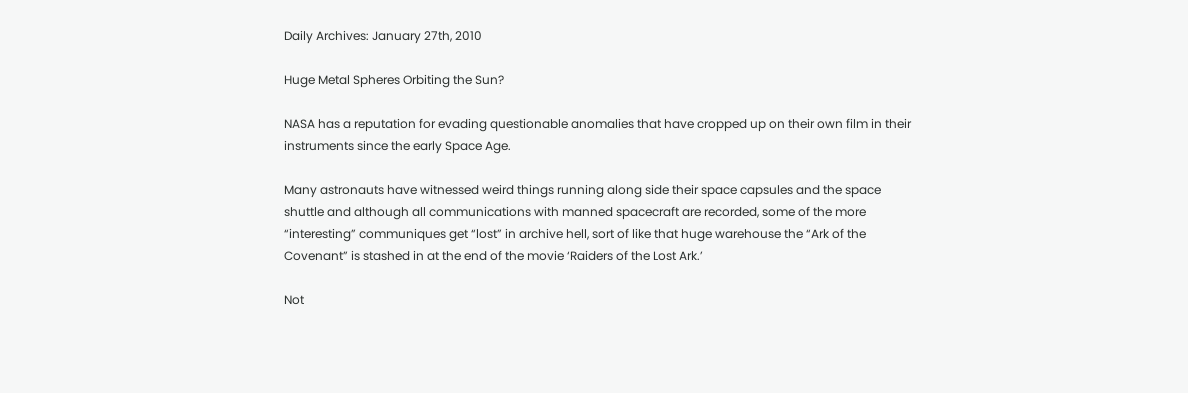Daily Archives: January 27th, 2010

Huge Metal Spheres Orbiting the Sun?

NASA has a reputation for evading questionable anomalies that have cropped up on their own film in their instruments since the early Space Age.

Many astronauts have witnessed weird things running along side their space capsules and the space shuttle and although all communications with manned spacecraft are recorded, some of the more “interesting” communiques get “lost” in archive hell, sort of like that huge warehouse the “Ark of the Covenant” is stashed in at the end of the movie ‘Raiders of the Lost Ark.’

Not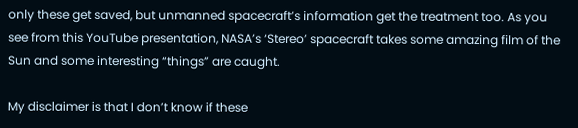only these get saved, but unmanned spacecraft’s information get the treatment too. As you see from this YouTube presentation, NASA’s ‘Stereo’ spacecraft takes some amazing film of the Sun and some interesting “things” are caught.

My disclaimer is that I don’t know if these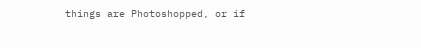things are Photoshopped, or if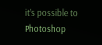it’s possible to Photoshop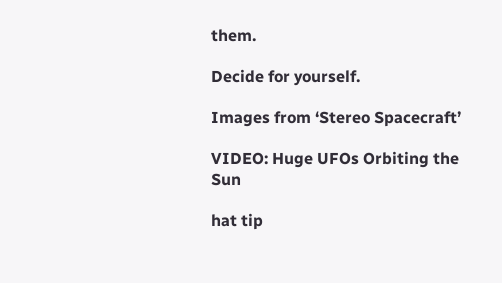them.

Decide for yourself.

Images from ‘Stereo Spacecraft’

VIDEO: Huge UFOs Orbiting the Sun

hat tip